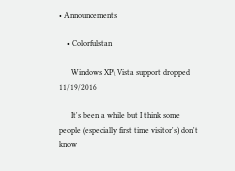• Announcements

    • Colorfulstan

      Windows XP\ Vista support dropped   11/19/2016

      It's been a while but I think some people (especially first time visitor's) don't know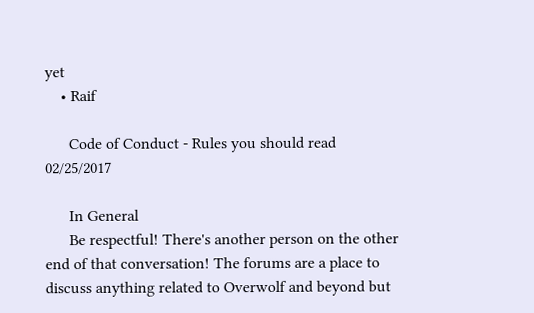yet
    • Raif

      Code of Conduct - Rules you should read   02/25/2017

      In General
      Be respectful! There's another person on the other end of that conversation! The forums are a place to discuss anything related to Overwolf and beyond but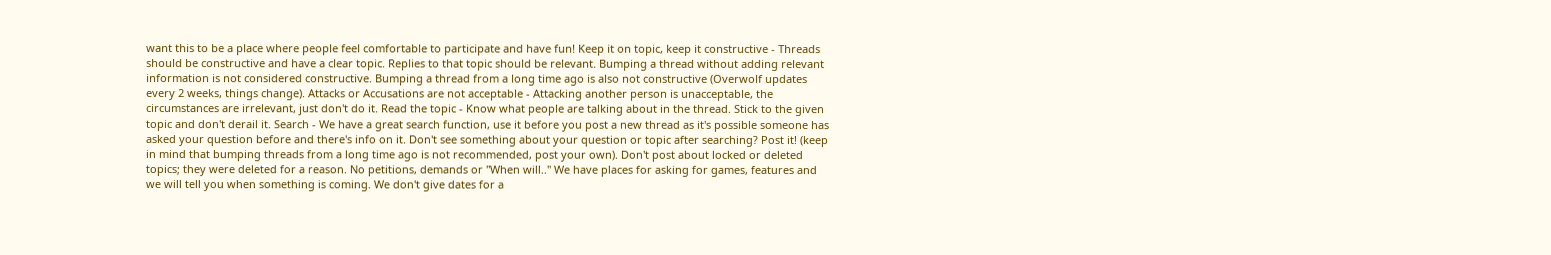want this to be a place where people feel comfortable to participate and have fun! Keep it on topic, keep it constructive - Threads should be constructive and have a clear topic. Replies to that topic should be relevant. Bumping a thread without adding relevant information is not considered constructive. Bumping a thread from a long time ago is also not constructive (Overwolf updates every 2 weeks, things change). Attacks or Accusations are not acceptable - Attacking another person is unacceptable, the circumstances are irrelevant, just don't do it. Read the topic - Know what people are talking about in the thread. Stick to the given topic and don't derail it. Search - We have a great search function, use it before you post a new thread as it's possible someone has asked your question before and there's info on it. Don't see something about your question or topic after searching? Post it! (keep in mind that bumping threads from a long time ago is not recommended, post your own). Don't post about locked or deleted topics; they were deleted for a reason. No petitions, demands or "When will.." We have places for asking for games, features and we will tell you when something is coming. We don't give dates for a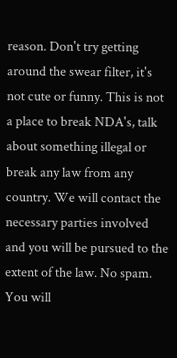reason. Don't try getting around the swear filter, it's not cute or funny. This is not a place to break NDA's, talk about something illegal or break any law from any country. We will contact the necessary parties involved and you will be pursued to the extent of the law. No spam. You will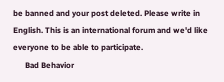be banned and your post deleted. Please write in English. This is an international forum and we'd like everyone to be able to participate.
      Bad Behavior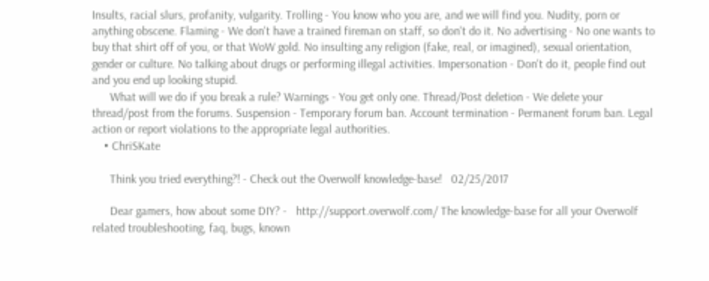Insults, racial slurs, profanity, vulgarity. Trolling - You know who you are, and we will find you. Nudity, porn or anything obscene. Flaming - We don't have a trained fireman on staff, so don't do it. No advertising - No one wants to buy that shirt off of you, or that WoW gold. No insulting any religion (fake, real, or imagined), sexual orientation, gender or culture. No talking about drugs or performing illegal activities. Impersonation - Don't do it, people find out and you end up looking stupid.
      What will we do if you break a rule? Warnings - You get only one. Thread/Post deletion - We delete your thread/post from the forums. Suspension - Temporary forum ban. Account termination - Permanent forum ban. Legal action or report violations to the appropriate legal authorities.
    • ChriSKate

      Think you tried everything?! - Check out the Overwolf knowledge-base!   02/25/2017

      Dear gamers, how about some DIY? -   http://support.overwolf.com/ The knowledge-base for all your Overwolf related troubleshooting, faq, bugs, known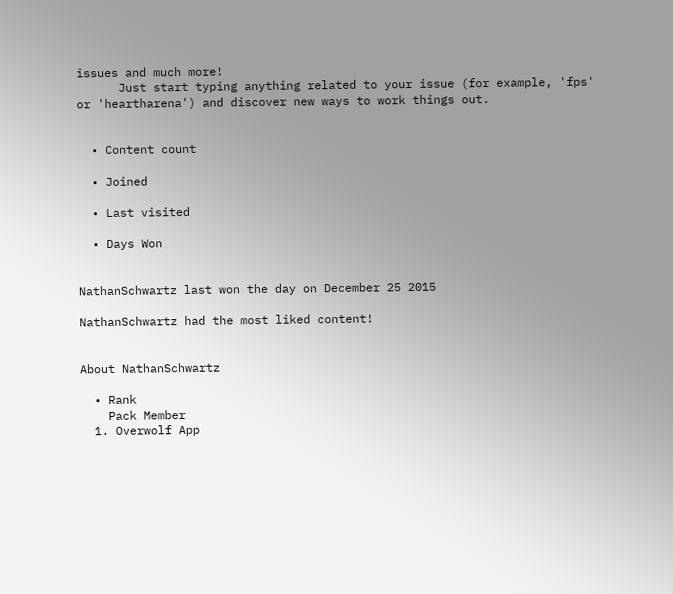issues and much more!
      Just start typing anything related to your issue (for example, 'fps' or 'heartharena') and discover new ways to work things out.


  • Content count

  • Joined

  • Last visited

  • Days Won


NathanSchwartz last won the day on December 25 2015

NathanSchwartz had the most liked content!


About NathanSchwartz

  • Rank
    Pack Member
  1. Overwolf App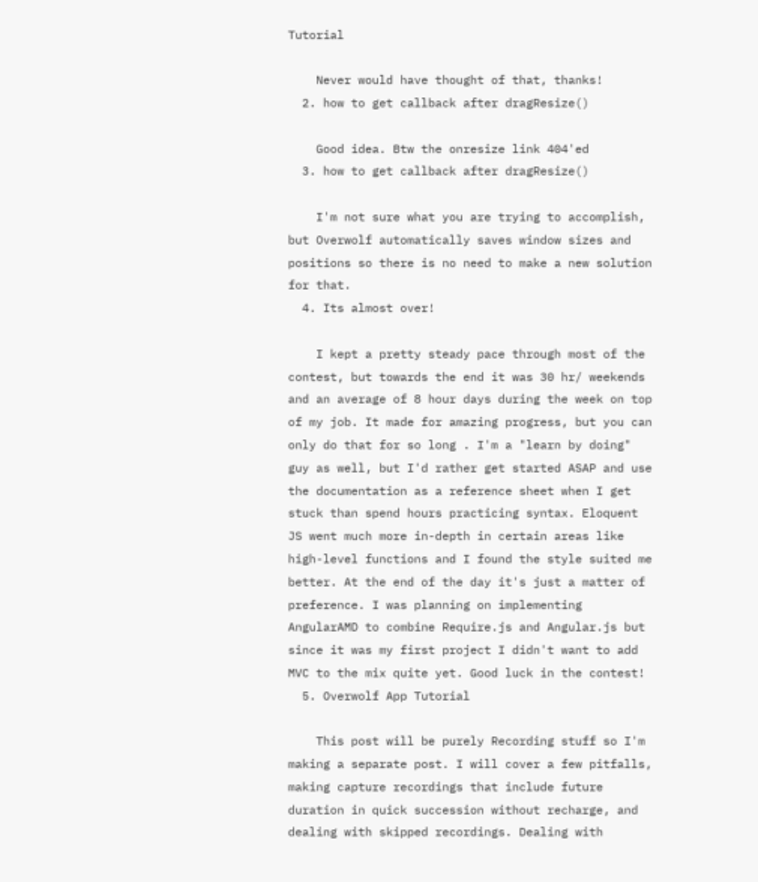Tutorial

    Never would have thought of that, thanks!
  2. how to get callback after dragResize()

    Good idea. Btw the onresize link 404'ed
  3. how to get callback after dragResize()

    I'm not sure what you are trying to accomplish, but Overwolf automatically saves window sizes and positions so there is no need to make a new solution for that.
  4. Its almost over!

    I kept a pretty steady pace through most of the contest, but towards the end it was 30 hr/ weekends and an average of 8 hour days during the week on top of my job. It made for amazing progress, but you can only do that for so long . I'm a "learn by doing" guy as well, but I'd rather get started ASAP and use the documentation as a reference sheet when I get stuck than spend hours practicing syntax. Eloquent JS went much more in-depth in certain areas like high-level functions and I found the style suited me better. At the end of the day it's just a matter of preference. I was planning on implementing AngularAMD to combine Require.js and Angular.js but since it was my first project I didn't want to add MVC to the mix quite yet. Good luck in the contest!
  5. Overwolf App Tutorial

    This post will be purely Recording stuff so I'm making a separate post. I will cover a few pitfalls, making capture recordings that include future duration in quick succession without recharge, and dealing with skipped recordings. Dealing with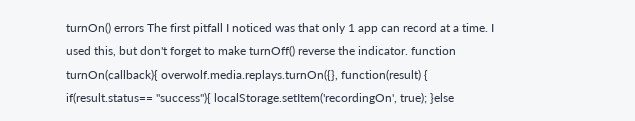turnOn() errors The first pitfall I noticed was that only 1 app can record at a time. I used this, but don't forget to make turnOff() reverse the indicator. function turnOn(callback){ overwolf.media.replays.turnOn({}, function(result) { if(result.status== "success"){ localStorage.setItem('recordingOn', true); }else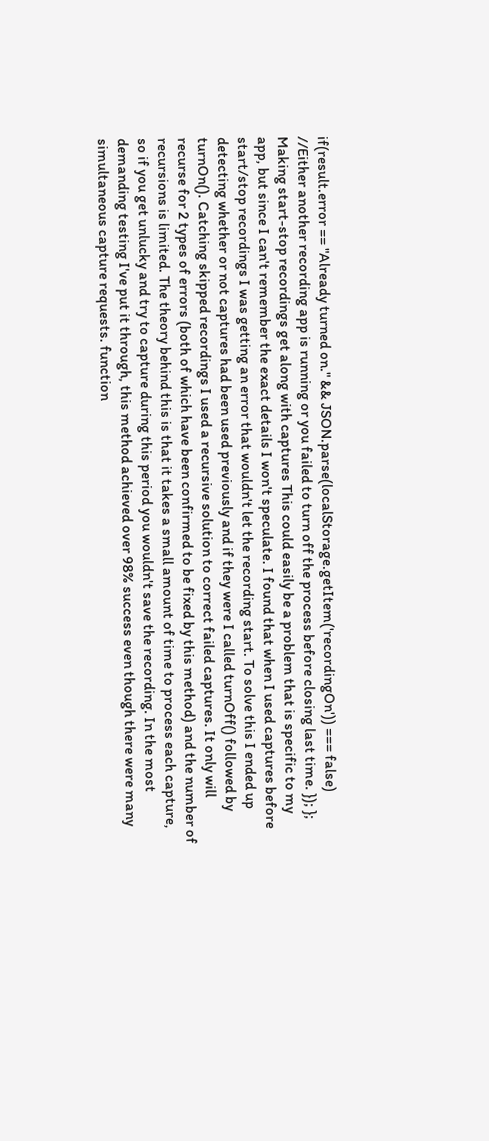if(result.error == "Already turned on." && JSON.parse(localStorage.getItem('recordingOn')) === false) //Either another recording app is running or you failed to turn off the process before closing last time. }); }; Making start-stop recordings get along with captures This could easily be a problem that is specific to my app, but since I can't remember the exact details I won't speculate. I found that when I used captures before start/stop recordings I was getting an error that wouldn't let the recording start. To solve this I ended up detecting whether or not captures had been used previously and if they were I called turnOff() followed by turnOn(). Catching skipped recordings I used a recursive solution to correct failed captures. It only will recurse for 2 types of errors (both of which have been confirmed to be fixed by this method) and the number of recursions is limited. The theory behind this is that it takes a small amount of time to process each capture, so if you get unlucky and try to capture during this period you wouldn't save the recording. In the most demanding testing I've put it through, this method achieved over 98% success even though there were many simultaneous capture requests. function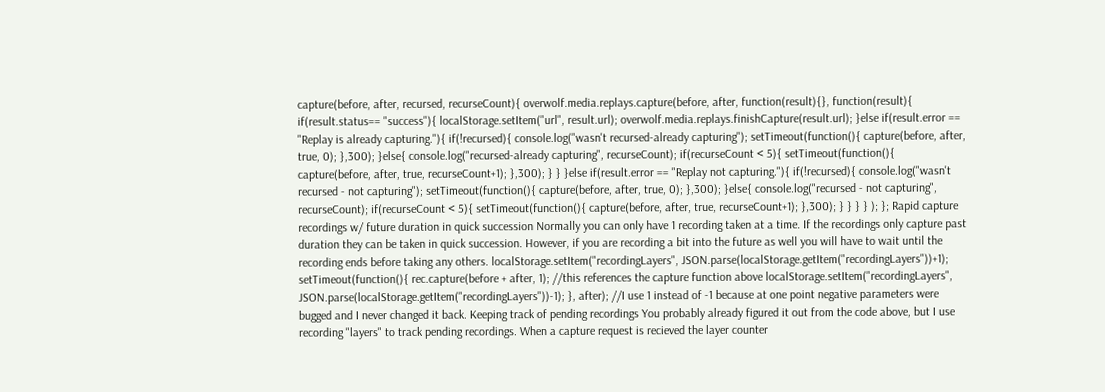capture(before, after, recursed, recurseCount){ overwolf.media.replays.capture(before, after, function(result){}, function(result){ if(result.status== "success"){ localStorage.setItem("url", result.url); overwolf.media.replays.finishCapture(result.url); }else if(result.error == "Replay is already capturing."){ if(!recursed){ console.log("wasn't recursed-already capturing"); setTimeout(function(){ capture(before, after, true, 0); },300); }else{ console.log("recursed-already capturing", recurseCount); if(recurseCount < 5){ setTimeout(function(){ capture(before, after, true, recurseCount+1); },300); } } }else if(result.error == "Replay not capturing."){ if(!recursed){ console.log("wasn't recursed - not capturing"); setTimeout(function(){ capture(before, after, true, 0); },300); }else{ console.log("recursed - not capturing", recurseCount); if(recurseCount < 5){ setTimeout(function(){ capture(before, after, true, recurseCount+1); },300); } } } } ); }; Rapid capture recordings w/ future duration in quick succession Normally you can only have 1 recording taken at a time. If the recordings only capture past duration they can be taken in quick succession. However, if you are recording a bit into the future as well you will have to wait until the recording ends before taking any others. localStorage.setItem("recordingLayers", JSON.parse(localStorage.getItem("recordingLayers"))+1); setTimeout(function(){ rec.capture(before + after, 1); //this references the capture function above localStorage.setItem("recordingLayers", JSON.parse(localStorage.getItem("recordingLayers"))-1); }, after); //I use 1 instead of -1 because at one point negative parameters were bugged and I never changed it back. Keeping track of pending recordings You probably already figured it out from the code above, but I use recording "layers" to track pending recordings. When a capture request is recieved the layer counter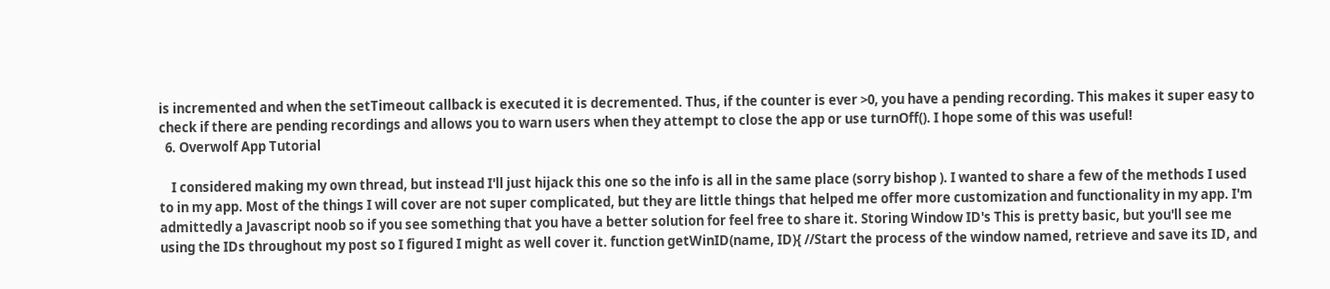is incremented and when the setTimeout callback is executed it is decremented. Thus, if the counter is ever >0, you have a pending recording. This makes it super easy to check if there are pending recordings and allows you to warn users when they attempt to close the app or use turnOff(). I hope some of this was useful!
  6. Overwolf App Tutorial

    I considered making my own thread, but instead I'll just hijack this one so the info is all in the same place (sorry bishop ). I wanted to share a few of the methods I used to in my app. Most of the things I will cover are not super complicated, but they are little things that helped me offer more customization and functionality in my app. I'm admittedly a Javascript noob so if you see something that you have a better solution for feel free to share it. Storing Window ID's This is pretty basic, but you'll see me using the IDs throughout my post so I figured I might as well cover it. function getWinID(name, ID){ //Start the process of the window named, retrieve and save its ID, and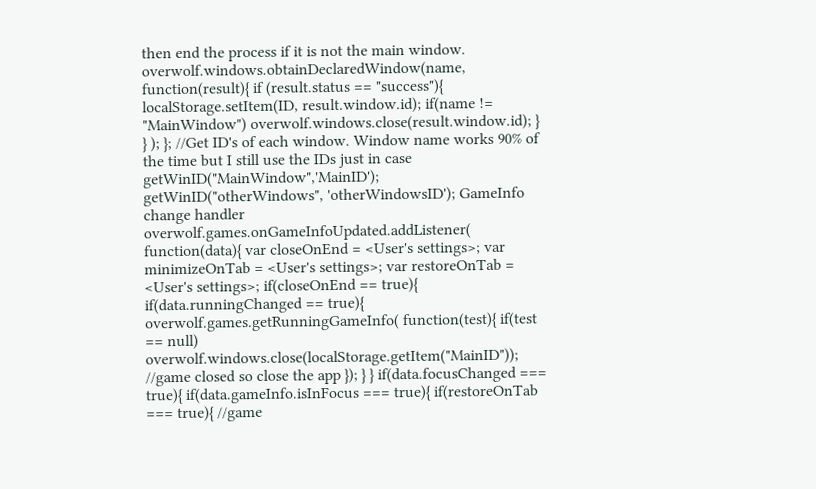then end the process if it is not the main window. overwolf.windows.obtainDeclaredWindow(name, function(result){ if (result.status == "success"){ localStorage.setItem(ID, result.window.id); if(name != "MainWindow") overwolf.windows.close(result.window.id); } } ); }; //Get ID's of each window. Window name works 90% of the time but I still use the IDs just in case getWinID("MainWindow",'MainID'); getWinID("otherWindows", 'otherWindowsID'); GameInfo change handler overwolf.games.onGameInfoUpdated.addListener( function(data){ var closeOnEnd = <User's settings>; var minimizeOnTab = <User's settings>; var restoreOnTab = <User's settings>; if(closeOnEnd == true){ if(data.runningChanged == true){ overwolf.games.getRunningGameInfo( function(test){ if(test == null) overwolf.windows.close(localStorage.getItem("MainID")); //game closed so close the app }); } } if(data.focusChanged === true){ if(data.gameInfo.isInFocus === true){ if(restoreOnTab === true){ //game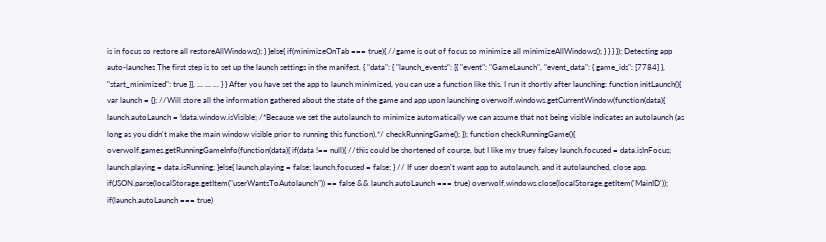is in focus so restore all restoreAllWindows(); } }else{ if(minimizeOnTab === true){ //game is out of focus so minimize all minimizeAllWindows(); } } } }); Detecting app auto-launches The first step is to set up the launch settings in the manifest. { "data": { "launch_events": [{ "event": "GameLaunch", "event_data": { game_ids": [7784] }, "start_minimized": true }], ... ... ... } } After you have set the app to launch minimized, you can use a function like this. I run it shortly after launching: function initLaunch(){ var launch = {}; //Will store all the information gathered about the state of the game and app upon launching overwolf.windows.getCurrentWindow(function(data){ launch.autoLaunch = !data.window.isVisible; /*Because we set the autolaunch to minimize automatically we can assume that not being visible indicates an autolaunch (as long as you didn't make the main window visible prior to running this function).*/ checkRunningGame(); }); function checkRunningGame(){ overwolf.games.getRunningGameInfo(function(data){ if(data !== null){ //this could be shortened of course, but I like my truey falsey launch.focused = data.isInFocus; launch.playing = data.isRunning; }else{ launch.playing = false; launch.focused = false; } // If user doesn't want app to autolaunch, and it autolaunched, close app. if(JSON.parse(localStorage.getItem("userWantsToAutolaunch")) == false && launch.autoLaunch === true) overwolf.windows.close(localStorage.getItem('MainID')); if(launch.autoLaunch === true)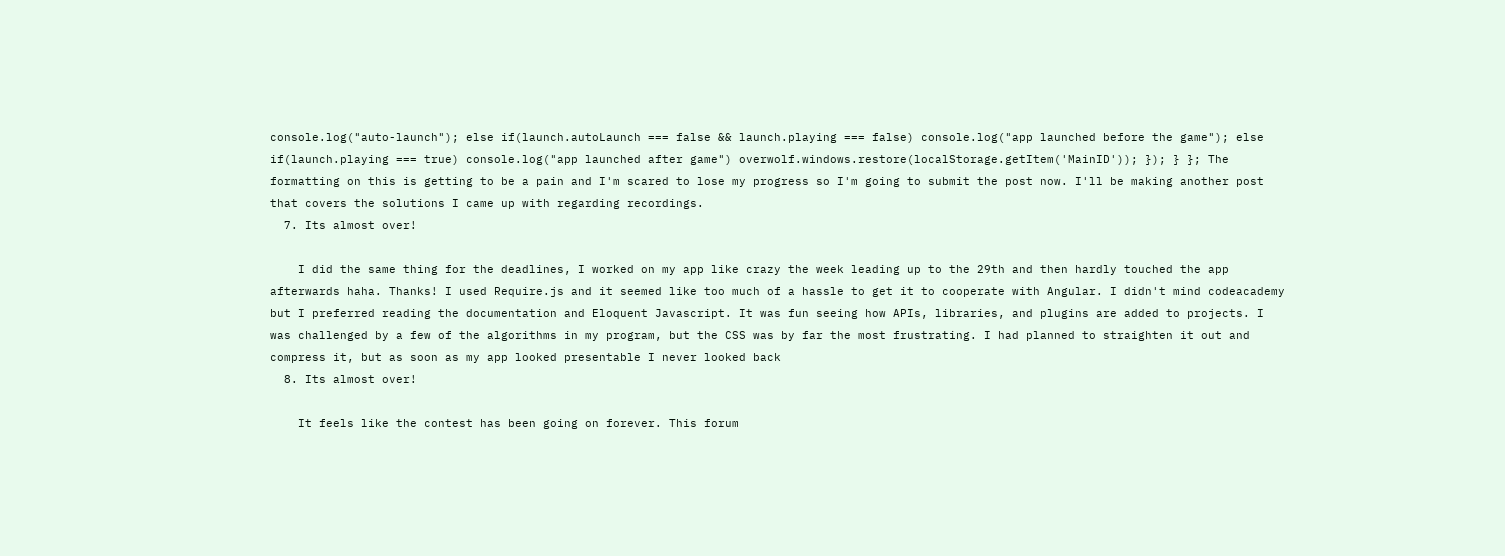console.log("auto-launch"); else if(launch.autoLaunch === false && launch.playing === false) console.log("app launched before the game"); else if(launch.playing === true) console.log("app launched after game") overwolf.windows.restore(localStorage.getItem('MainID')); }); } }; The formatting on this is getting to be a pain and I'm scared to lose my progress so I'm going to submit the post now. I'll be making another post that covers the solutions I came up with regarding recordings.
  7. Its almost over!

    I did the same thing for the deadlines, I worked on my app like crazy the week leading up to the 29th and then hardly touched the app afterwards haha. Thanks! I used Require.js and it seemed like too much of a hassle to get it to cooperate with Angular. I didn't mind codeacademy but I preferred reading the documentation and Eloquent Javascript. It was fun seeing how APIs, libraries, and plugins are added to projects. I was challenged by a few of the algorithms in my program, but the CSS was by far the most frustrating. I had planned to straighten it out and compress it, but as soon as my app looked presentable I never looked back
  8. Its almost over!

    It feels like the contest has been going on forever. This forum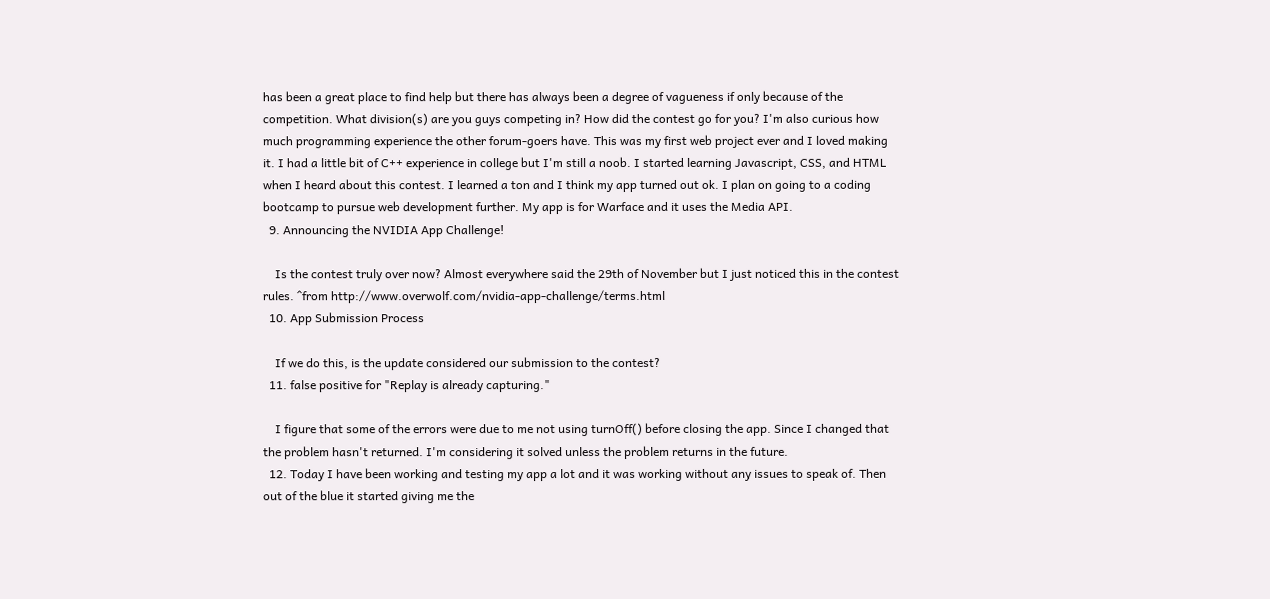has been a great place to find help but there has always been a degree of vagueness if only because of the competition. What division(s) are you guys competing in? How did the contest go for you? I'm also curious how much programming experience the other forum-goers have. This was my first web project ever and I loved making it. I had a little bit of C++ experience in college but I'm still a noob. I started learning Javascript, CSS, and HTML when I heard about this contest. I learned a ton and I think my app turned out ok. I plan on going to a coding bootcamp to pursue web development further. My app is for Warface and it uses the Media API.
  9. Announcing the NVIDIA App Challenge!

    Is the contest truly over now? Almost everywhere said the 29th of November but I just noticed this in the contest rules. ^from http://www.overwolf.com/nvidia-app-challenge/terms.html
  10. App Submission Process

    If we do this, is the update considered our submission to the contest?
  11. false positive for "Replay is already capturing."

    I figure that some of the errors were due to me not using turnOff() before closing the app. Since I changed that the problem hasn't returned. I'm considering it solved unless the problem returns in the future.
  12. Today I have been working and testing my app a lot and it was working without any issues to speak of. Then out of the blue it started giving me the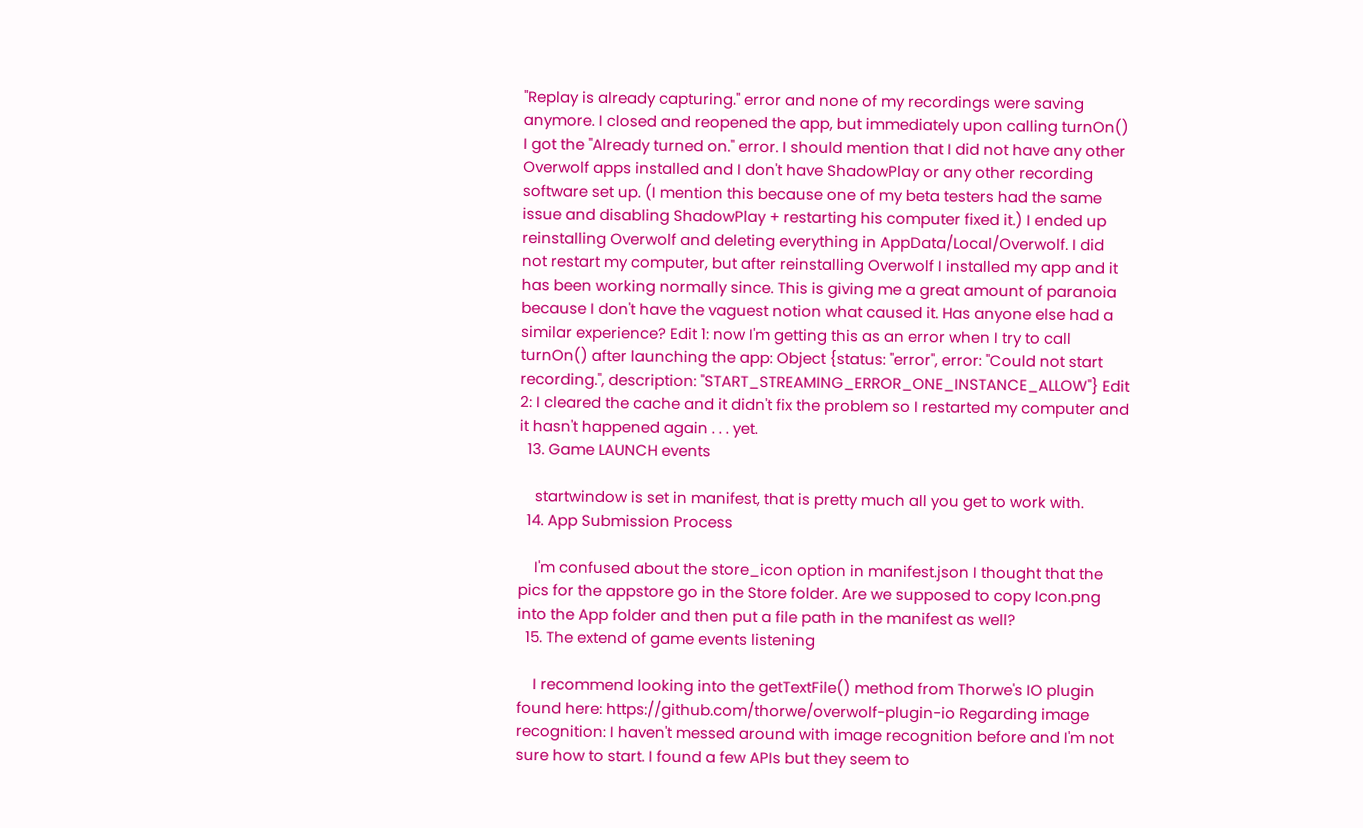"Replay is already capturing." error and none of my recordings were saving anymore. I closed and reopened the app, but immediately upon calling turnOn() I got the "Already turned on." error. I should mention that I did not have any other Overwolf apps installed and I don't have ShadowPlay or any other recording software set up. (I mention this because one of my beta testers had the same issue and disabling ShadowPlay + restarting his computer fixed it.) I ended up reinstalling Overwolf and deleting everything in AppData/Local/Overwolf. I did not restart my computer, but after reinstalling Overwolf I installed my app and it has been working normally since. This is giving me a great amount of paranoia because I don't have the vaguest notion what caused it. Has anyone else had a similar experience? Edit 1: now I'm getting this as an error when I try to call turnOn() after launching the app: Object {status: "error", error: "Could not start recording.", description: "START_STREAMING_ERROR_ONE_INSTANCE_ALLOW"} Edit 2: I cleared the cache and it didn't fix the problem so I restarted my computer and it hasn't happened again . . . yet.
  13. Game LAUNCH events

    startwindow is set in manifest, that is pretty much all you get to work with.
  14. App Submission Process

    I'm confused about the store_icon option in manifest.json I thought that the pics for the appstore go in the Store folder. Are we supposed to copy Icon.png into the App folder and then put a file path in the manifest as well?
  15. The extend of game events listening

    I recommend looking into the getTextFile() method from Thorwe's IO plugin found here: https://github.com/thorwe/overwolf-plugin-io Regarding image recognition: I haven't messed around with image recognition before and I'm not sure how to start. I found a few APIs but they seem to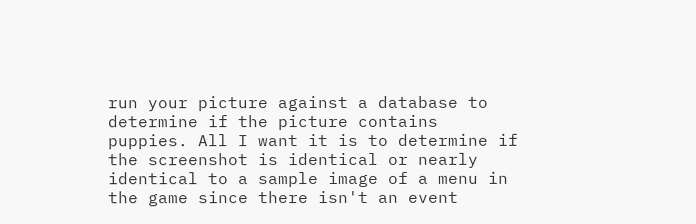run your picture against a database to determine if the picture contains puppies. All I want it is to determine if the screenshot is identical or nearly identical to a sample image of a menu in the game since there isn't an event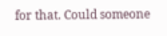for that. Could someone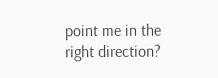point me in the right direction?